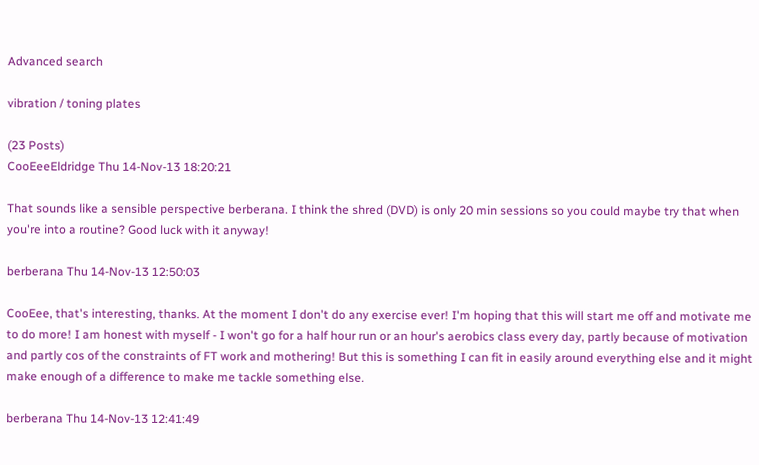Advanced search

vibration / toning plates

(23 Posts)
CooEeeEldridge Thu 14-Nov-13 18:20:21

That sounds like a sensible perspective berberana. I think the shred (DVD) is only 20 min sessions so you could maybe try that when you're into a routine? Good luck with it anyway!

berberana Thu 14-Nov-13 12:50:03

CooEee, that's interesting, thanks. At the moment I don't do any exercise ever! I'm hoping that this will start me off and motivate me to do more! I am honest with myself - I won't go for a half hour run or an hour's aerobics class every day, partly because of motivation and partly cos of the constraints of FT work and mothering! But this is something I can fit in easily around everything else and it might make enough of a difference to make me tackle something else.

berberana Thu 14-Nov-13 12:41:49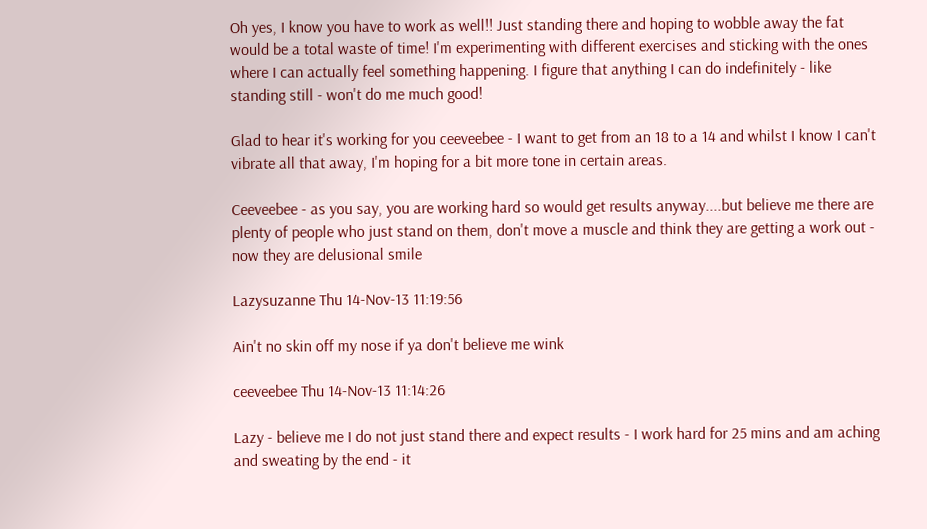Oh yes, I know you have to work as well!! Just standing there and hoping to wobble away the fat would be a total waste of time! I'm experimenting with different exercises and sticking with the ones where I can actually feel something happening. I figure that anything I can do indefinitely - like standing still - won't do me much good!

Glad to hear it's working for you ceeveebee - I want to get from an 18 to a 14 and whilst I know I can't vibrate all that away, I'm hoping for a bit more tone in certain areas.

Ceeveebee - as you say, you are working hard so would get results anyway....but believe me there are plenty of people who just stand on them, don't move a muscle and think they are getting a work out - now they are delusional smile

Lazysuzanne Thu 14-Nov-13 11:19:56

Ain't no skin off my nose if ya don't believe me wink

ceeveebee Thu 14-Nov-13 11:14:26

Lazy - believe me I do not just stand there and expect results - I work hard for 25 mins and am aching and sweating by the end - it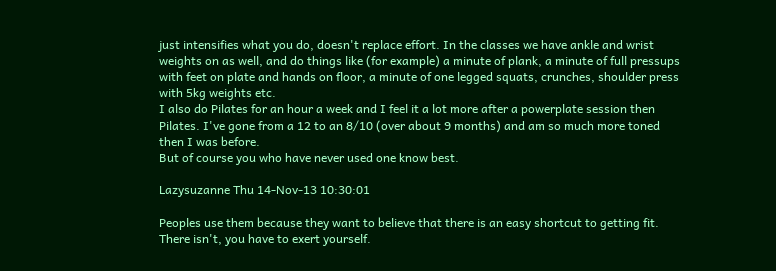just intensifies what you do, doesn't replace effort. In the classes we have ankle and wrist weights on as well, and do things like (for example) a minute of plank, a minute of full pressups with feet on plate and hands on floor, a minute of one legged squats, crunches, shoulder press with 5kg weights etc.
I also do Pilates for an hour a week and I feel it a lot more after a powerplate session then Pilates. I've gone from a 12 to an 8/10 (over about 9 months) and am so much more toned then I was before.
But of course you who have never used one know best.

Lazysuzanne Thu 14-Nov-13 10:30:01

Peoples use them because they want to believe that there is an easy shortcut to getting fit.
There isn't, you have to exert yourself.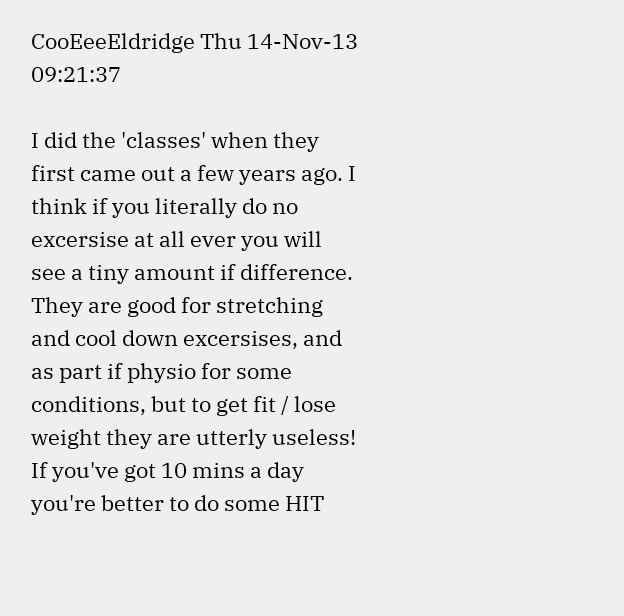CooEeeEldridge Thu 14-Nov-13 09:21:37

I did the 'classes' when they first came out a few years ago. I think if you literally do no excersise at all ever you will see a tiny amount if difference. They are good for stretching and cool down excersises, and as part if physio for some conditions, but to get fit / lose weight they are utterly useless! If you've got 10 mins a day you're better to do some HIT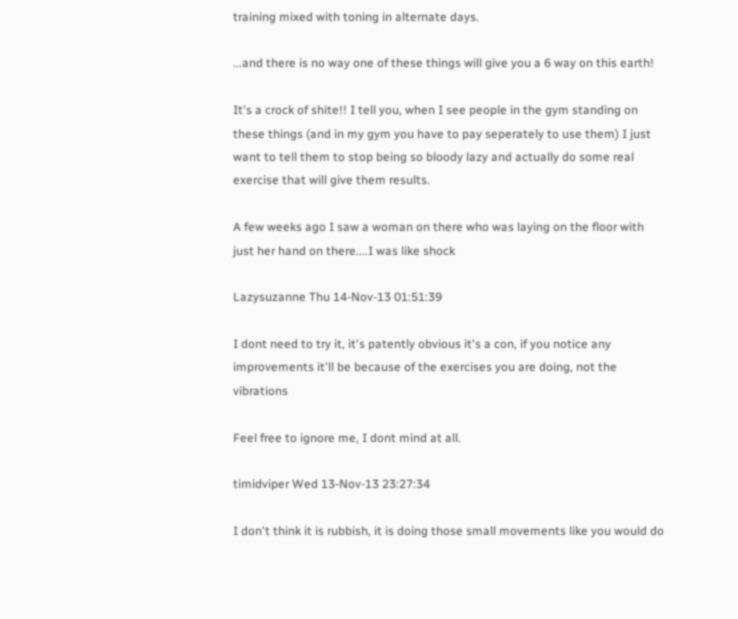training mixed with toning in alternate days.

...and there is no way one of these things will give you a 6 way on this earth!

It's a crock of shite!! I tell you, when I see people in the gym standing on these things (and in my gym you have to pay seperately to use them) I just want to tell them to stop being so bloody lazy and actually do some real exercise that will give them results.

A few weeks ago I saw a woman on there who was laying on the floor with just her hand on there....I was like shock

Lazysuzanne Thu 14-Nov-13 01:51:39

I dont need to try it, it's patently obvious it's a con, if you notice any improvements it'll be because of the exercises you are doing, not the vibrations

Feel free to ignore me, I dont mind at all.

timidviper Wed 13-Nov-13 23:27:34

I don't think it is rubbish, it is doing those small movements like you would do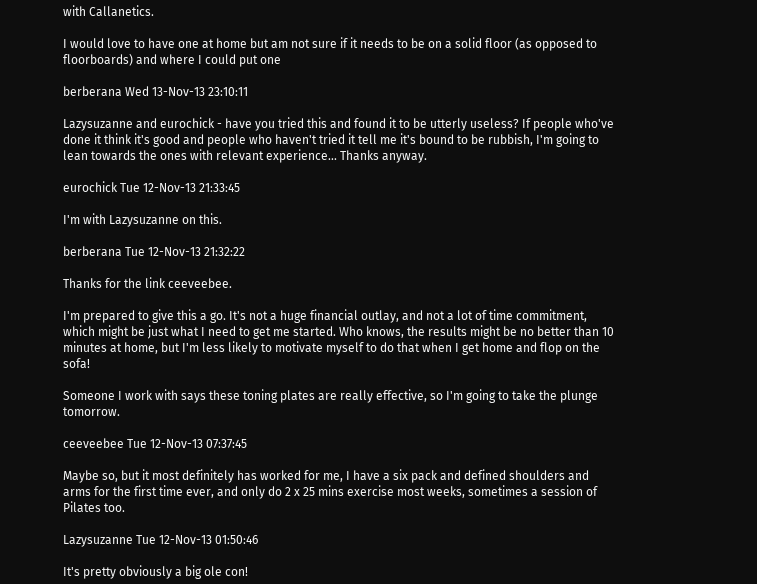with Callanetics.

I would love to have one at home but am not sure if it needs to be on a solid floor (as opposed to floorboards) and where I could put one

berberana Wed 13-Nov-13 23:10:11

Lazysuzanne and eurochick - have you tried this and found it to be utterly useless? If people who've done it think it's good and people who haven't tried it tell me it's bound to be rubbish, I'm going to lean towards the ones with relevant experience... Thanks anyway.

eurochick Tue 12-Nov-13 21:33:45

I'm with Lazysuzanne on this.

berberana Tue 12-Nov-13 21:32:22

Thanks for the link ceeveebee.

I'm prepared to give this a go. It's not a huge financial outlay, and not a lot of time commitment, which might be just what I need to get me started. Who knows, the results might be no better than 10 minutes at home, but I'm less likely to motivate myself to do that when I get home and flop on the sofa!

Someone I work with says these toning plates are really effective, so I'm going to take the plunge tomorrow.

ceeveebee Tue 12-Nov-13 07:37:45

Maybe so, but it most definitely has worked for me, I have a six pack and defined shoulders and arms for the first time ever, and only do 2 x 25 mins exercise most weeks, sometimes a session of Pilates too.

Lazysuzanne Tue 12-Nov-13 01:50:46

It's pretty obviously a big ole con!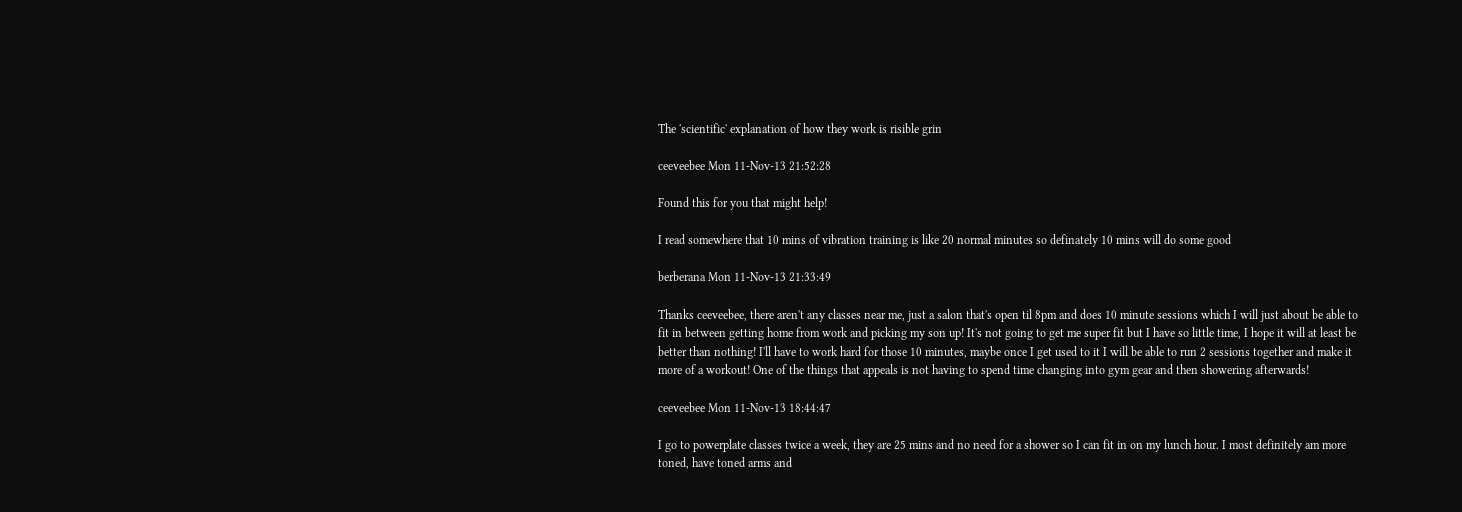The 'scientific' explanation of how they work is risible grin

ceeveebee Mon 11-Nov-13 21:52:28

Found this for you that might help!

I read somewhere that 10 mins of vibration training is like 20 normal minutes so definately 10 mins will do some good

berberana Mon 11-Nov-13 21:33:49

Thanks ceeveebee, there aren't any classes near me, just a salon that's open til 8pm and does 10 minute sessions which I will just about be able to fit in between getting home from work and picking my son up! It's not going to get me super fit but I have so little time, I hope it will at least be better than nothing! I'll have to work hard for those 10 minutes, maybe once I get used to it I will be able to run 2 sessions together and make it more of a workout! One of the things that appeals is not having to spend time changing into gym gear and then showering afterwards!

ceeveebee Mon 11-Nov-13 18:44:47

I go to powerplate classes twice a week, they are 25 mins and no need for a shower so I can fit in on my lunch hour. I most definitely am more toned, have toned arms and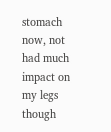stomach now, not had much impact on my legs though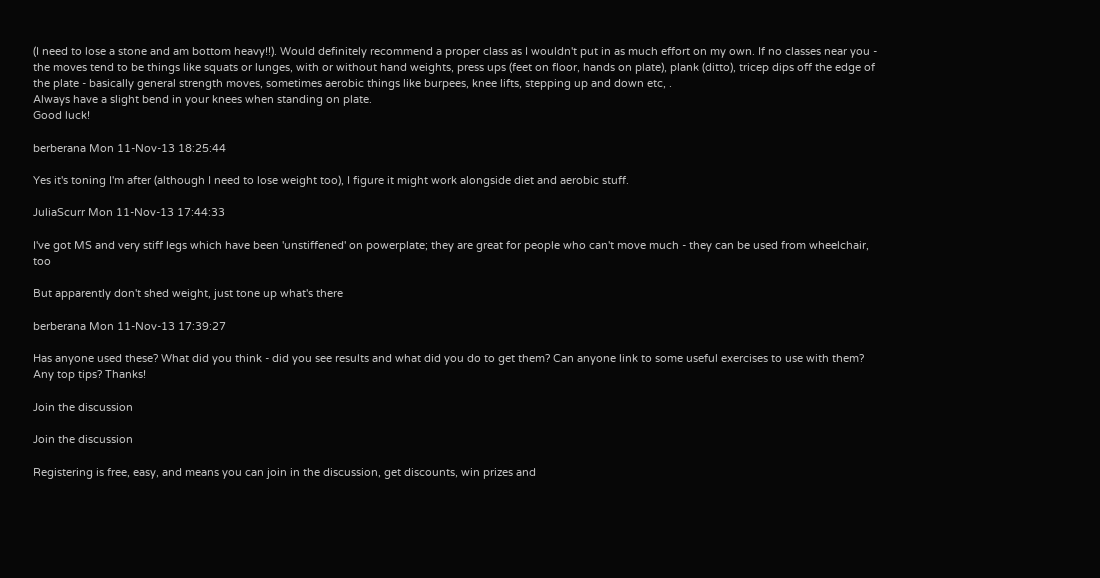(I need to lose a stone and am bottom heavy!!). Would definitely recommend a proper class as I wouldn't put in as much effort on my own. If no classes near you - the moves tend to be things like squats or lunges, with or without hand weights, press ups (feet on floor, hands on plate), plank (ditto), tricep dips off the edge of the plate - basically general strength moves, sometimes aerobic things like burpees, knee lifts, stepping up and down etc, .
Always have a slight bend in your knees when standing on plate.
Good luck!

berberana Mon 11-Nov-13 18:25:44

Yes it's toning I'm after (although I need to lose weight too), I figure it might work alongside diet and aerobic stuff.

JuliaScurr Mon 11-Nov-13 17:44:33

I've got MS and very stiff legs which have been 'unstiffened' on powerplate; they are great for people who can't move much - they can be used from wheelchair, too

But apparently don't shed weight, just tone up what's there

berberana Mon 11-Nov-13 17:39:27

Has anyone used these? What did you think - did you see results and what did you do to get them? Can anyone link to some useful exercises to use with them? Any top tips? Thanks!

Join the discussion

Join the discussion

Registering is free, easy, and means you can join in the discussion, get discounts, win prizes and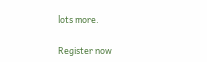lots more.

Register now